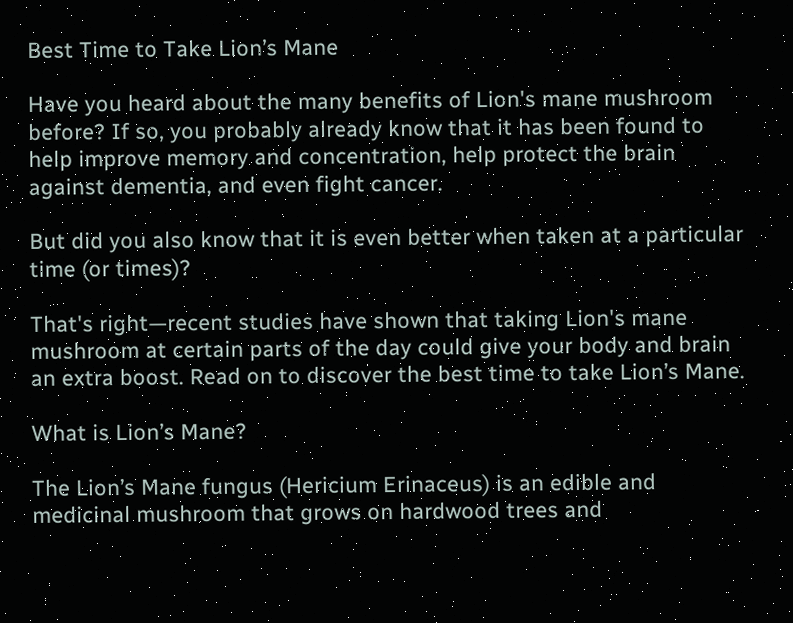Best Time to Take Lion’s Mane

Have you heard about the many benefits of Lion's mane mushroom before? If so, you probably already know that it has been found to help improve memory and concentration, help protect the brain against dementia, and even fight cancer.

But did you also know that it is even better when taken at a particular time (or times)?

That's right—recent studies have shown that taking Lion's mane mushroom at certain parts of the day could give your body and brain an extra boost. Read on to discover the best time to take Lion’s Mane.

What is Lion’s Mane?

The Lion’s Mane fungus (Hericium Erinaceus) is an edible and medicinal mushroom that grows on hardwood trees and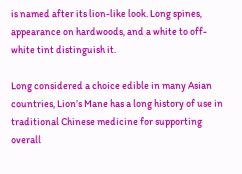is named after its lion-like look. Long spines, appearance on hardwoods, and a white to off-white tint distinguish it.

Long considered a choice edible in many Asian countries, Lion’s Mane has a long history of use in traditional Chinese medicine for supporting overall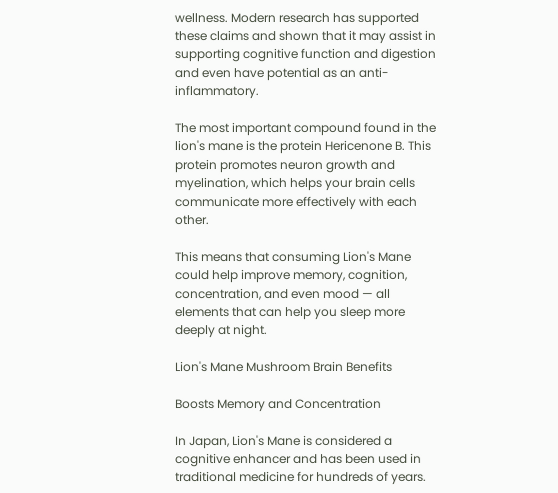wellness. Modern research has supported these claims and shown that it may assist in supporting cognitive function and digestion and even have potential as an anti-inflammatory.

The most important compound found in the lion's mane is the protein Hericenone B. This protein promotes neuron growth and myelination, which helps your brain cells communicate more effectively with each other.

This means that consuming Lion's Mane could help improve memory, cognition, concentration, and even mood — all elements that can help you sleep more deeply at night.

Lion's Mane Mushroom Brain Benefits

Boosts Memory and Concentration

In Japan, Lion's Mane is considered a cognitive enhancer and has been used in traditional medicine for hundreds of years.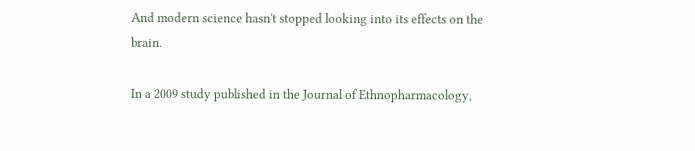And modern science hasn't stopped looking into its effects on the brain.

In a 2009 study published in the Journal of Ethnopharmacology,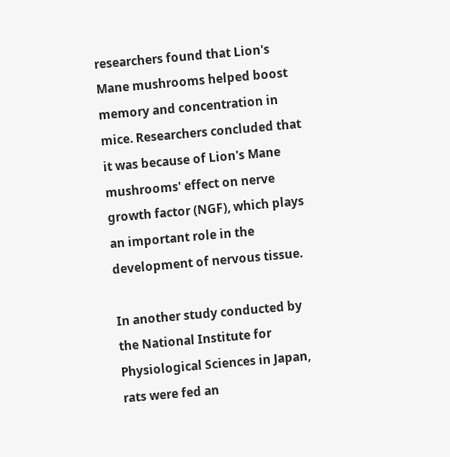researchers found that Lion's Mane mushrooms helped boost memory and concentration in mice. Researchers concluded that it was because of Lion's Mane mushrooms' effect on nerve growth factor (NGF), which plays an important role in the development of nervous tissue.

In another study conducted by the National Institute for Physiological Sciences in Japan, rats were fed an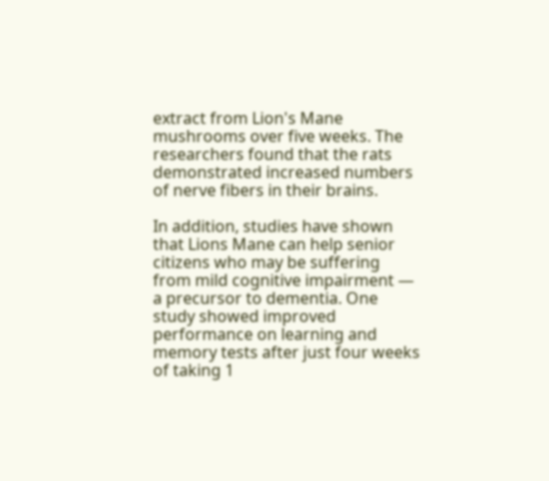extract from Lion's Mane mushrooms over five weeks. The researchers found that the rats demonstrated increased numbers of nerve fibers in their brains.

In addition, studies have shown that Lions Mane can help senior citizens who may be suffering from mild cognitive impairment — a precursor to dementia. One study showed improved performance on learning and memory tests after just four weeks of taking 1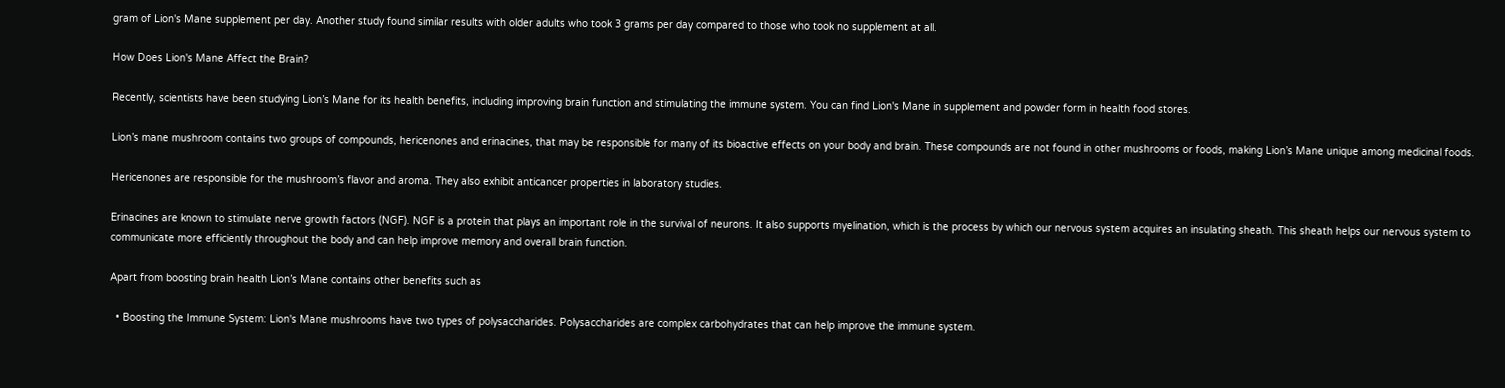gram of Lion's Mane supplement per day. Another study found similar results with older adults who took 3 grams per day compared to those who took no supplement at all.

How Does Lion's Mane Affect the Brain?

Recently, scientists have been studying Lion’s Mane for its health benefits, including improving brain function and stimulating the immune system. You can find Lion's Mane in supplement and powder form in health food stores.

Lion’s mane mushroom contains two groups of compounds, hericenones and erinacines, that may be responsible for many of its bioactive effects on your body and brain. These compounds are not found in other mushrooms or foods, making Lion’s Mane unique among medicinal foods.

Hericenones are responsible for the mushroom’s flavor and aroma. They also exhibit anticancer properties in laboratory studies.

Erinacines are known to stimulate nerve growth factors (NGF). NGF is a protein that plays an important role in the survival of neurons. It also supports myelination, which is the process by which our nervous system acquires an insulating sheath. This sheath helps our nervous system to communicate more efficiently throughout the body and can help improve memory and overall brain function.

Apart from boosting brain health Lion’s Mane contains other benefits such as

  • Boosting the Immune System: Lion's Mane mushrooms have two types of polysaccharides. Polysaccharides are complex carbohydrates that can help improve the immune system.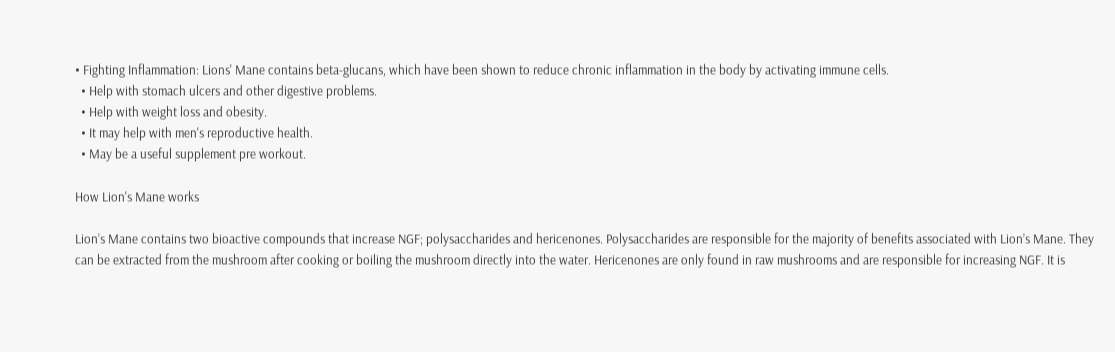• Fighting Inflammation: Lions' Mane contains beta-glucans, which have been shown to reduce chronic inflammation in the body by activating immune cells.
  • Help with stomach ulcers and other digestive problems.
  • Help with weight loss and obesity.
  • It may help with men's reproductive health.
  • May be a useful supplement pre workout.

How Lion's Mane works

Lion’s Mane contains two bioactive compounds that increase NGF; polysaccharides and hericenones. Polysaccharides are responsible for the majority of benefits associated with Lion’s Mane. They can be extracted from the mushroom after cooking or boiling the mushroom directly into the water. Hericenones are only found in raw mushrooms and are responsible for increasing NGF. It is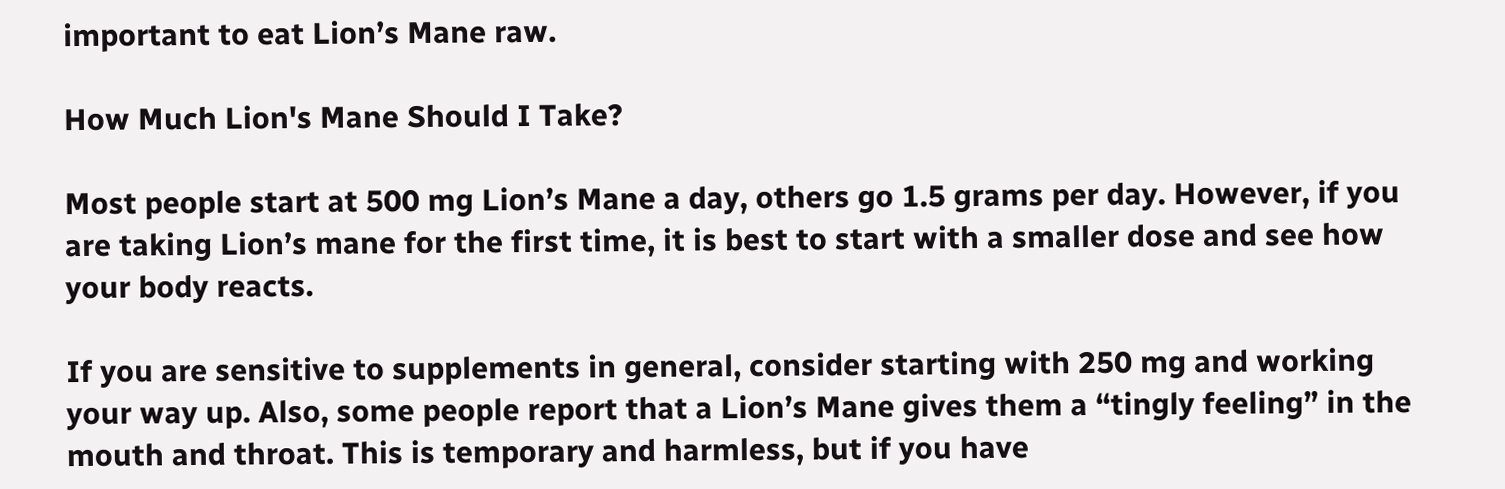important to eat Lion’s Mane raw.

How Much Lion's Mane Should I Take?

Most people start at 500 mg Lion’s Mane a day, others go 1.5 grams per day. However, if you are taking Lion’s mane for the first time, it is best to start with a smaller dose and see how your body reacts.

If you are sensitive to supplements in general, consider starting with 250 mg and working your way up. Also, some people report that a Lion’s Mane gives them a “tingly feeling” in the mouth and throat. This is temporary and harmless, but if you have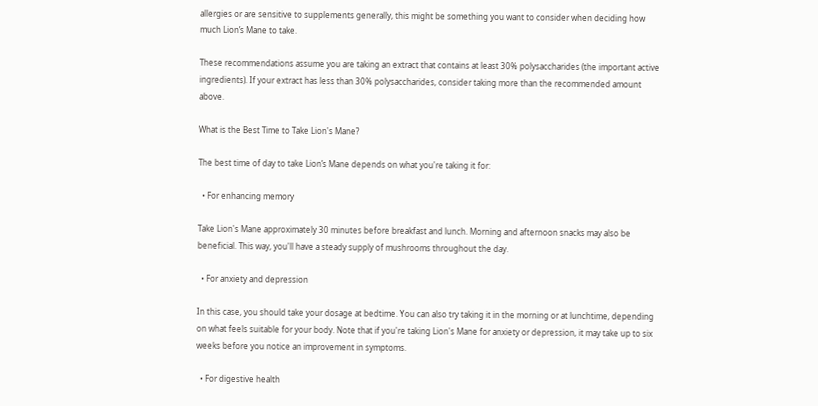allergies or are sensitive to supplements generally, this might be something you want to consider when deciding how much Lion’s Mane to take.

These recommendations assume you are taking an extract that contains at least 30% polysaccharides (the important active ingredients). If your extract has less than 30% polysaccharides, consider taking more than the recommended amount above.

What is the Best Time to Take Lion's Mane?

The best time of day to take Lion’s Mane depends on what you're taking it for:

  • For enhancing memory

Take Lion's Mane approximately 30 minutes before breakfast and lunch. Morning and afternoon snacks may also be beneficial. This way, you'll have a steady supply of mushrooms throughout the day.

  • For anxiety and depression

In this case, you should take your dosage at bedtime. You can also try taking it in the morning or at lunchtime, depending on what feels suitable for your body. Note that if you're taking Lion's Mane for anxiety or depression, it may take up to six weeks before you notice an improvement in symptoms.

  • For digestive health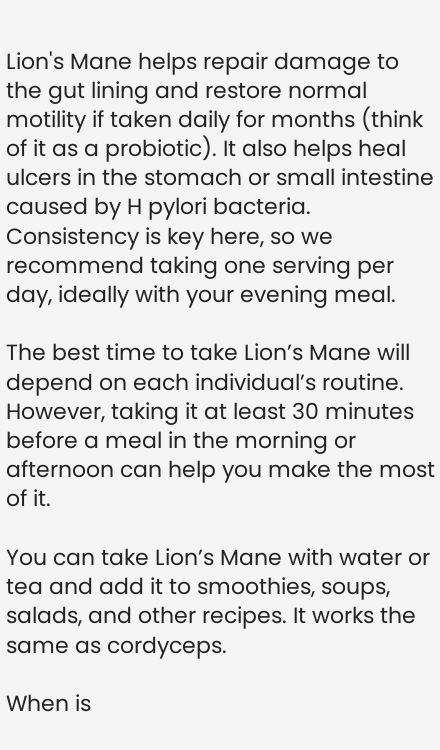Lion's Mane helps repair damage to the gut lining and restore normal motility if taken daily for months (think of it as a probiotic). It also helps heal ulcers in the stomach or small intestine caused by H pylori bacteria. Consistency is key here, so we recommend taking one serving per day, ideally with your evening meal.

The best time to take Lion’s Mane will depend on each individual’s routine. However, taking it at least 30 minutes before a meal in the morning or afternoon can help you make the most of it.

You can take Lion’s Mane with water or tea and add it to smoothies, soups, salads, and other recipes. It works the same as cordyceps.

When is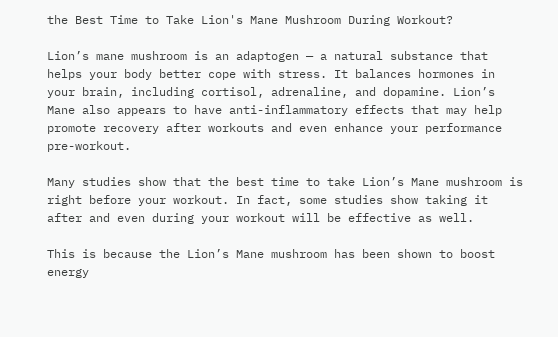the Best Time to Take Lion's Mane Mushroom During Workout?

Lion’s mane mushroom is an adaptogen — a natural substance that helps your body better cope with stress. It balances hormones in your brain, including cortisol, adrenaline, and dopamine. Lion’s Mane also appears to have anti-inflammatory effects that may help promote recovery after workouts and even enhance your performance pre-workout.

Many studies show that the best time to take Lion’s Mane mushroom is right before your workout. In fact, some studies show taking it after and even during your workout will be effective as well.

This is because the Lion’s Mane mushroom has been shown to boost energy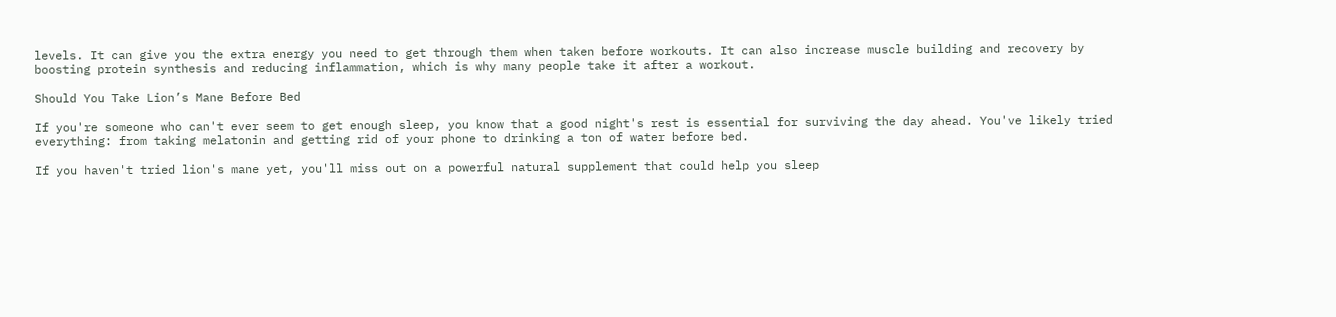levels. It can give you the extra energy you need to get through them when taken before workouts. It can also increase muscle building and recovery by boosting protein synthesis and reducing inflammation, which is why many people take it after a workout.

Should You Take Lion’s Mane Before Bed

If you're someone who can't ever seem to get enough sleep, you know that a good night's rest is essential for surviving the day ahead. You've likely tried everything: from taking melatonin and getting rid of your phone to drinking a ton of water before bed.

If you haven't tried lion's mane yet, you'll miss out on a powerful natural supplement that could help you sleep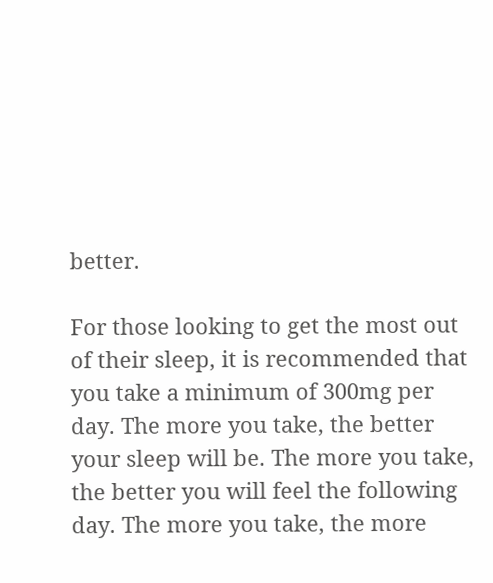better.

For those looking to get the most out of their sleep, it is recommended that you take a minimum of 300mg per day. The more you take, the better your sleep will be. The more you take, the better you will feel the following day. The more you take, the more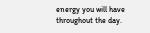energy you will have throughout the day.